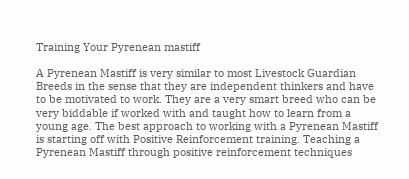Training Your Pyrenean mastiff

A Pyrenean Mastiff is very similar to most Livestock Guardian Breeds in the sense that they are independent thinkers and have to be motivated to work. They are a very smart breed who can be very biddable if worked with and taught how to learn from a young age. The best approach to working with a Pyrenean Mastiff is starting off with Positive Reinforcement training. Teaching a Pyrenean Mastiff through positive reinforcement techniques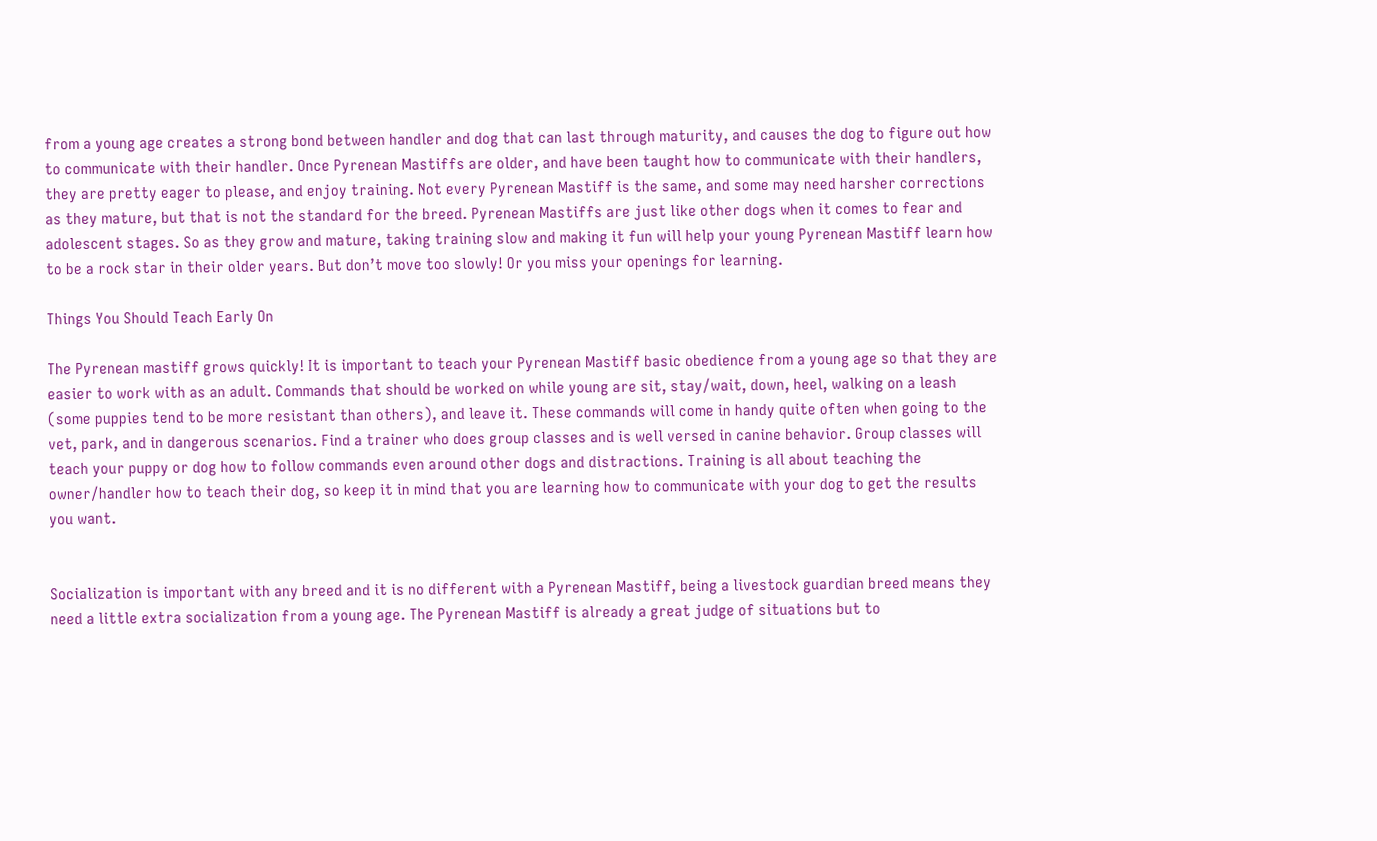from a young age creates a strong bond between handler and dog that can last through maturity, and causes the dog to figure out how to communicate with their handler. Once Pyrenean Mastiffs are older, and have been taught how to communicate with their handlers, they are pretty eager to please, and enjoy training. Not every Pyrenean Mastiff is the same, and some may need harsher corrections as they mature, but that is not the standard for the breed. Pyrenean Mastiffs are just like other dogs when it comes to fear and adolescent stages. So as they grow and mature, taking training slow and making it fun will help your young Pyrenean Mastiff learn how to be a rock star in their older years. But don’t move too slowly! Or you miss your openings for learning.

Things You Should Teach Early On

The Pyrenean mastiff grows quickly! It is important to teach your Pyrenean Mastiff basic obedience from a young age so that they are easier to work with as an adult. Commands that should be worked on while young are sit, stay/wait, down, heel, walking on a leash (some puppies tend to be more resistant than others), and leave it. These commands will come in handy quite often when going to the vet, park, and in dangerous scenarios. Find a trainer who does group classes and is well versed in canine behavior. Group classes will teach your puppy or dog how to follow commands even around other dogs and distractions. Training is all about teaching the owner/handler how to teach their dog, so keep it in mind that you are learning how to communicate with your dog to get the results you want.


Socialization is important with any breed and it is no different with a Pyrenean Mastiff, being a livestock guardian breed means they need a little extra socialization from a young age. The Pyrenean Mastiff is already a great judge of situations but to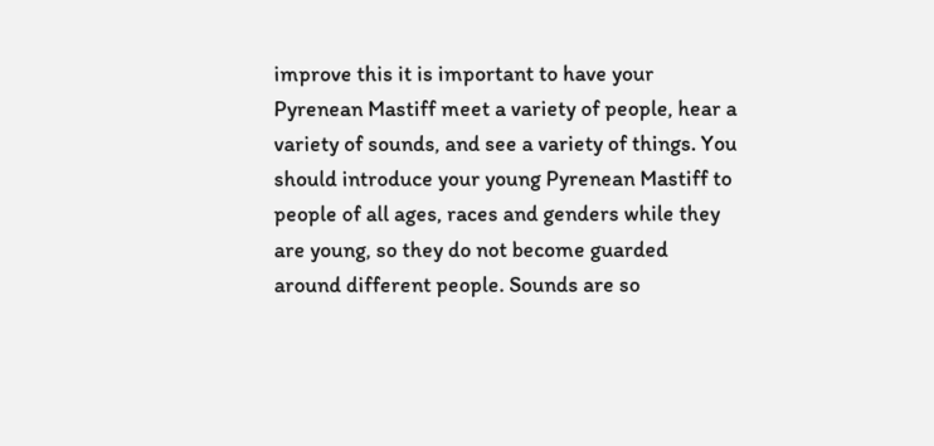improve this it is important to have your Pyrenean Mastiff meet a variety of people, hear a variety of sounds, and see a variety of things. You should introduce your young Pyrenean Mastiff to people of all ages, races and genders while they are young, so they do not become guarded around different people. Sounds are so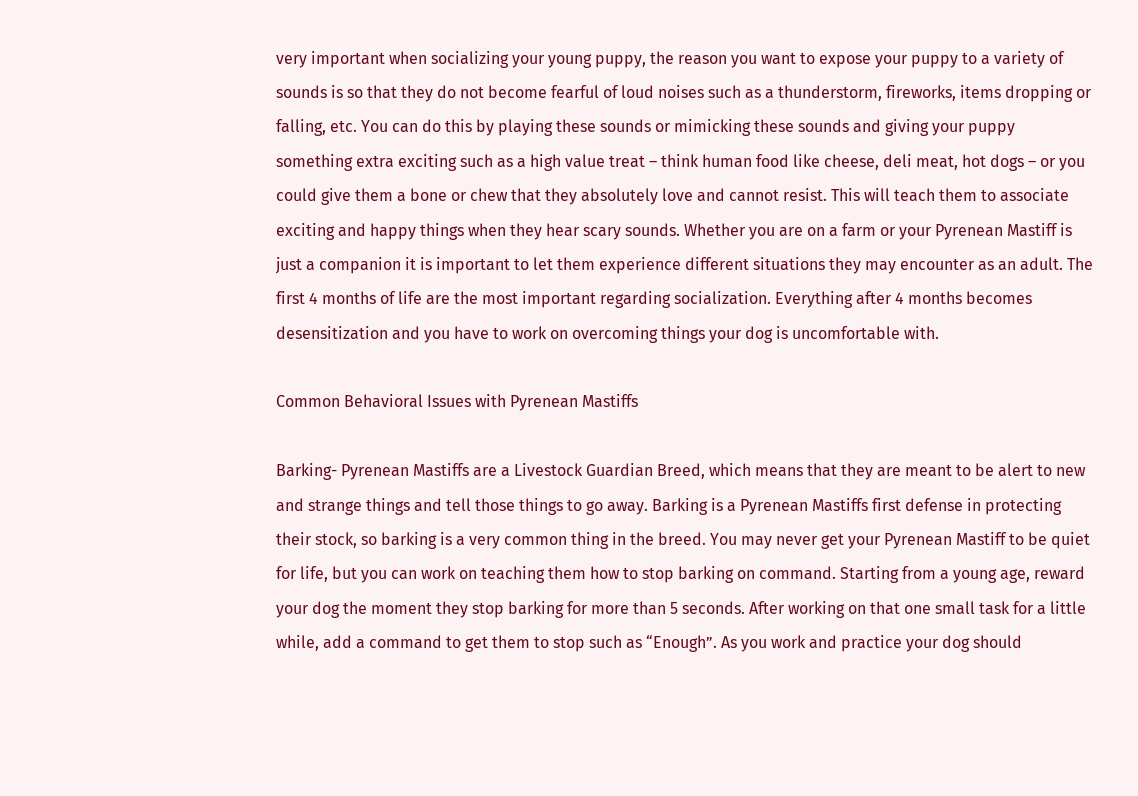very important when socializing your young puppy, the reason you want to expose your puppy to a variety of sounds is so that they do not become fearful of loud noises such as a thunderstorm, fireworks, items dropping or falling, etc. You can do this by playing these sounds or mimicking these sounds and giving your puppy something extra exciting such as a high value treat – think human food like cheese, deli meat, hot dogs – or you could give them a bone or chew that they absolutely love and cannot resist. This will teach them to associate exciting and happy things when they hear scary sounds. Whether you are on a farm or your Pyrenean Mastiff is just a companion it is important to let them experience different situations they may encounter as an adult. The first 4 months of life are the most important regarding socialization. Everything after 4 months becomes desensitization and you have to work on overcoming things your dog is uncomfortable with.

Common Behavioral Issues with Pyrenean Mastiffs

Barking- Pyrenean Mastiffs are a Livestock Guardian Breed, which means that they are meant to be alert to new and strange things and tell those things to go away. Barking is a Pyrenean Mastiffs first defense in protecting their stock, so barking is a very common thing in the breed. You may never get your Pyrenean Mastiff to be quiet for life, but you can work on teaching them how to stop barking on command. Starting from a young age, reward your dog the moment they stop barking for more than 5 seconds. After working on that one small task for a little while, add a command to get them to stop such as “Enough”. As you work and practice your dog should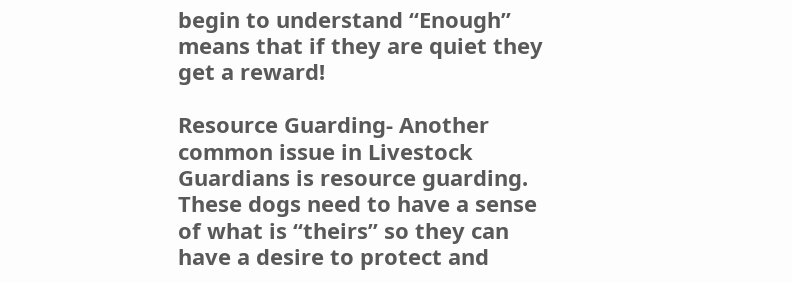begin to understand “Enough” means that if they are quiet they get a reward!

Resource Guarding- Another common issue in Livestock Guardians is resource guarding. These dogs need to have a sense of what is “theirs” so they can have a desire to protect and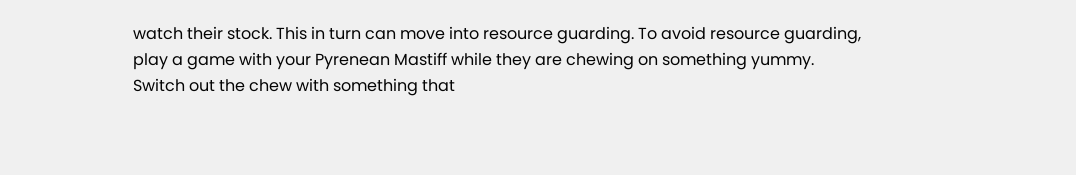watch their stock. This in turn can move into resource guarding. To avoid resource guarding, play a game with your Pyrenean Mastiff while they are chewing on something yummy. Switch out the chew with something that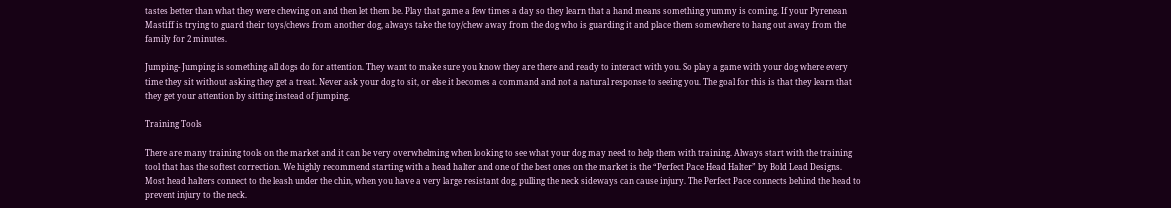tastes better than what they were chewing on and then let them be. Play that game a few times a day so they learn that a hand means something yummy is coming. If your Pyrenean Mastiff is trying to guard their toys/chews from another dog, always take the toy/chew away from the dog who is guarding it and place them somewhere to hang out away from the family for 2 minutes.

Jumping- Jumping is something all dogs do for attention. They want to make sure you know they are there and ready to interact with you. So play a game with your dog where every time they sit without asking they get a treat. Never ask your dog to sit, or else it becomes a command and not a natural response to seeing you. The goal for this is that they learn that they get your attention by sitting instead of jumping.

Training Tools

There are many training tools on the market and it can be very overwhelming when looking to see what your dog may need to help them with training. Always start with the training tool that has the softest correction. We highly recommend starting with a head halter and one of the best ones on the market is the “Perfect Pace Head Halter” by Bold Lead Designs. Most head halters connect to the leash under the chin, when you have a very large resistant dog, pulling the neck sideways can cause injury. The Perfect Pace connects behind the head to prevent injury to the neck.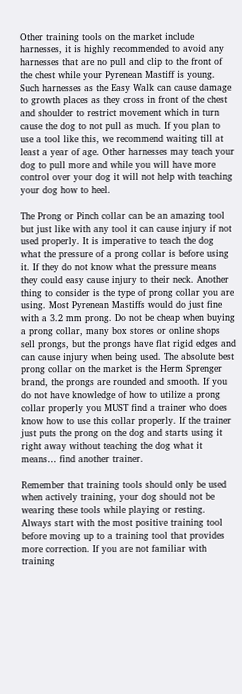Other training tools on the market include harnesses, it is highly recommended to avoid any harnesses that are no pull and clip to the front of the chest while your Pyrenean Mastiff is young. Such harnesses as the Easy Walk can cause damage to growth places as they cross in front of the chest and shoulder to restrict movement which in turn cause the dog to not pull as much. If you plan to use a tool like this, we recommend waiting till at least a year of age. Other harnesses may teach your dog to pull more and while you will have more control over your dog it will not help with teaching your dog how to heel.

The Prong or Pinch collar can be an amazing tool but just like with any tool it can cause injury if not used properly. It is imperative to teach the dog what the pressure of a prong collar is before using it. If they do not know what the pressure means they could easy cause injury to their neck. Another thing to consider is the type of prong collar you are using. Most Pyrenean Mastiffs would do just fine with a 3.2 mm prong. Do not be cheap when buying a prong collar, many box stores or online shops sell prongs, but the prongs have flat rigid edges and can cause injury when being used. The absolute best prong collar on the market is the Herm Sprenger brand, the prongs are rounded and smooth. If you do not have knowledge of how to utilize a prong collar properly you MUST find a trainer who does know how to use this collar properly. If the trainer just puts the prong on the dog and starts using it right away without teaching the dog what it means… find another trainer.

Remember that training tools should only be used when actively training, your dog should not be wearing these tools while playing or resting. Always start with the most positive training tool before moving up to a training tool that provides more correction. If you are not familiar with training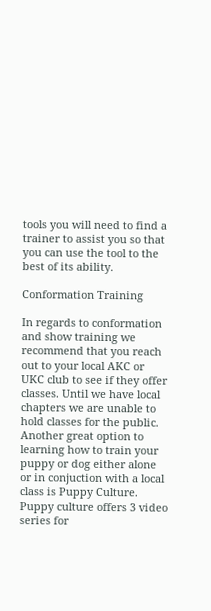tools you will need to find a trainer to assist you so that you can use the tool to the best of its ability.

Conformation Training

In regards to conformation and show training we recommend that you reach out to your local AKC or UKC club to see if they offer classes. Until we have local chapters we are unable to hold classes for the public. Another great option to learning how to train your puppy or dog either alone or in conjuction with a local class is Puppy Culture. Puppy culture offers 3 video series for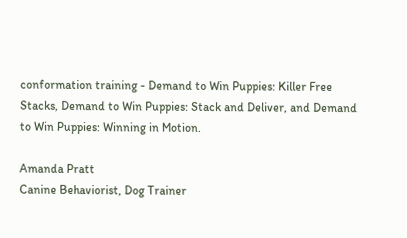conformation training - Demand to Win Puppies: Killer Free Stacks, Demand to Win Puppies: Stack and Deliver, and Demand to Win Puppies: Winning in Motion.

Amanda Pratt
Canine Behaviorist, Dog Trainer